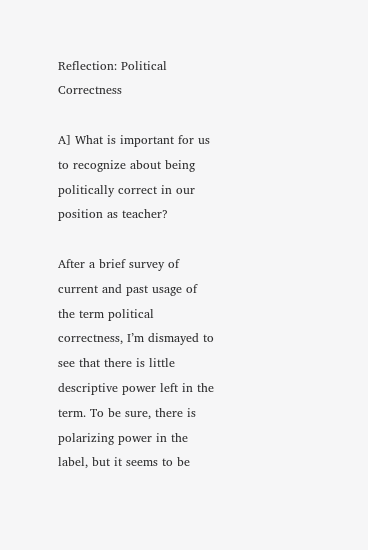Reflection: Political Correctness

A] What is important for us to recognize about being politically correct in our position as teacher?

After a brief survey of current and past usage of the term political correctness, I’m dismayed to see that there is little descriptive power left in the term. To be sure, there is polarizing power in the label, but it seems to be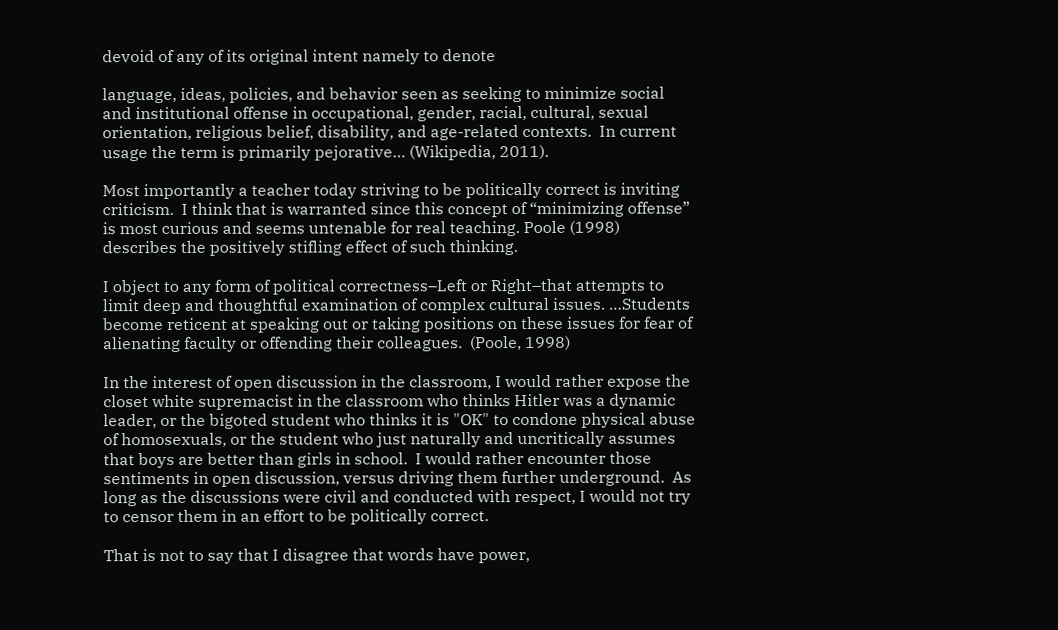devoid of any of its original intent namely to denote

language, ideas, policies, and behavior seen as seeking to minimize social and institutional offense in occupational, gender, racial, cultural, sexual orientation, religious belief, disability, and age-related contexts.  In current usage the term is primarily pejorative… (Wikipedia, 2011).

Most importantly a teacher today striving to be politically correct is inviting criticism.  I think that is warranted since this concept of “minimizing offense” is most curious and seems untenable for real teaching. Poole (1998) describes the positively stifling effect of such thinking.

I object to any form of political correctness–Left or Right–that attempts to limit deep and thoughtful examination of complex cultural issues. …Students become reticent at speaking out or taking positions on these issues for fear of alienating faculty or offending their colleagues.  (Poole, 1998)

In the interest of open discussion in the classroom, I would rather expose the closet white supremacist in the classroom who thinks Hitler was a dynamic leader, or the bigoted student who thinks it is "OK" to condone physical abuse of homosexuals, or the student who just naturally and uncritically assumes that boys are better than girls in school.  I would rather encounter those sentiments in open discussion, versus driving them further underground.  As long as the discussions were civil and conducted with respect, I would not try to censor them in an effort to be politically correct.

That is not to say that I disagree that words have power,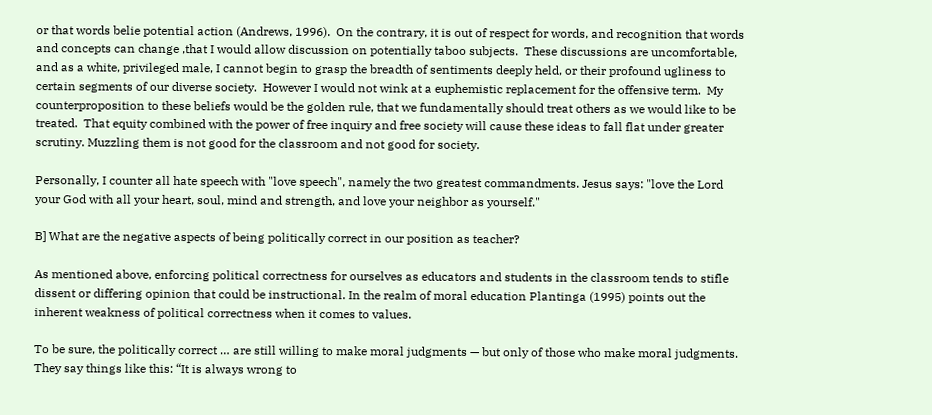or that words belie potential action (Andrews, 1996).  On the contrary, it is out of respect for words, and recognition that words and concepts can change ,that I would allow discussion on potentially taboo subjects.  These discussions are uncomfortable, and as a white, privileged male, I cannot begin to grasp the breadth of sentiments deeply held, or their profound ugliness to certain segments of our diverse society.  However I would not wink at a euphemistic replacement for the offensive term.  My counterproposition to these beliefs would be the golden rule, that we fundamentally should treat others as we would like to be treated.  That equity combined with the power of free inquiry and free society will cause these ideas to fall flat under greater scrutiny. Muzzling them is not good for the classroom and not good for society.

Personally, I counter all hate speech with "love speech", namely the two greatest commandments. Jesus says: "love the Lord your God with all your heart, soul, mind and strength, and love your neighbor as yourself."

B] What are the negative aspects of being politically correct in our position as teacher?

As mentioned above, enforcing political correctness for ourselves as educators and students in the classroom tends to stifle dissent or differing opinion that could be instructional. In the realm of moral education Plantinga (1995) points out the inherent weakness of political correctness when it comes to values.

To be sure, the politically correct … are still willing to make moral judgments — but only of those who make moral judgments. They say things like this: “It is always wrong to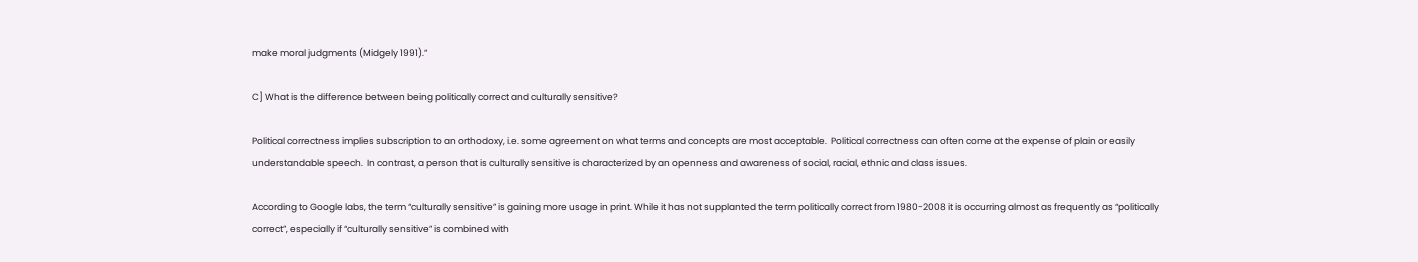make moral judgments (Midgely 1991).”

C] What is the difference between being politically correct and culturally sensitive?

Political correctness implies subscription to an orthodoxy, i.e. some agreement on what terms and concepts are most acceptable.  Political correctness can often come at the expense of plain or easily understandable speech.  In contrast, a person that is culturally sensitive is characterized by an openness and awareness of social, racial, ethnic and class issues.

According to Google labs, the term “culturally sensitive” is gaining more usage in print. While it has not supplanted the term politically correct from 1980-2008 it is occurring almost as frequently as “politically correct”, especially if “culturally sensitive” is combined with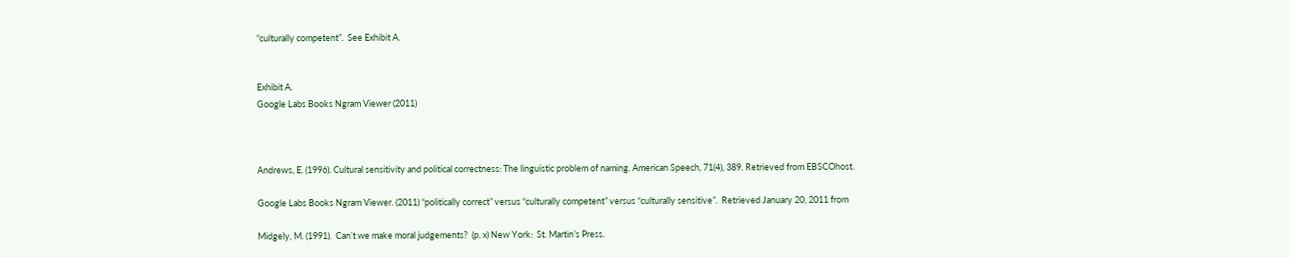“culturally competent”.  See Exhibit A.


Exhibit A.
Google Labs Books Ngram Viewer (2011)



Andrews, E. (1996). Cultural sensitivity and political correctness: The linguistic problem of naming. American Speech, 71(4), 389. Retrieved from EBSCOhost.

Google Labs Books Ngram Viewer. (2011) “politically correct” versus “culturally competent” versus “culturally sensitive”.  Retrieved January 20, 2011 from

Midgely, M. (1991).  Can’t we make moral judgements?  (p. x) New York:  St. Martin’s Press.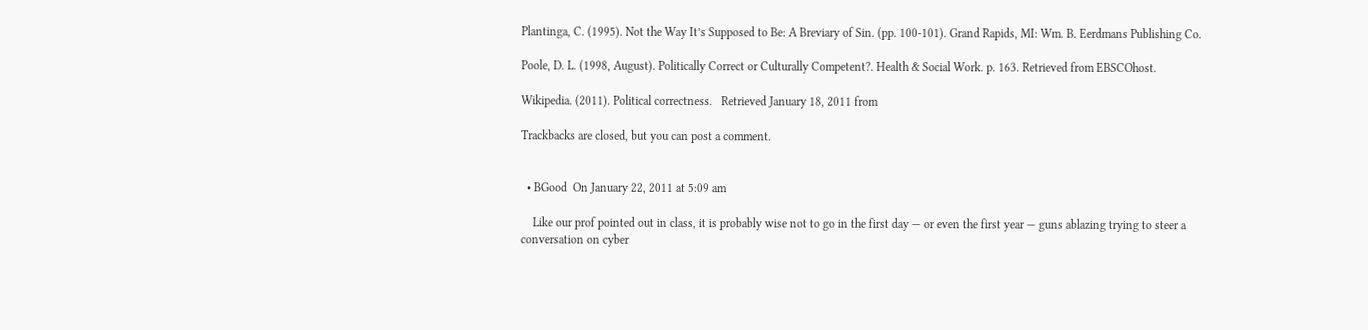Plantinga, C. (1995). Not the Way It’s Supposed to Be: A Breviary of Sin. (pp. 100-101). Grand Rapids, MI: Wm. B. Eerdmans Publishing Co.

Poole, D. L. (1998, August). Politically Correct or Culturally Competent?. Health & Social Work. p. 163. Retrieved from EBSCOhost.

Wikipedia. (2011). Political correctness.   Retrieved January 18, 2011 from

Trackbacks are closed, but you can post a comment.


  • BGood  On January 22, 2011 at 5:09 am

    Like our prof pointed out in class, it is probably wise not to go in the first day — or even the first year — guns ablazing trying to steer a conversation on cyber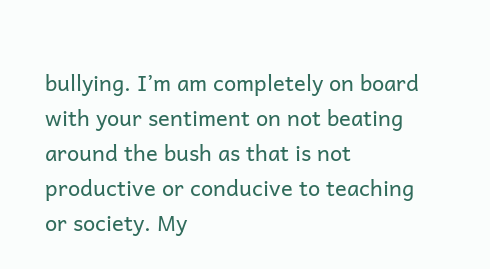bullying. I’m am completely on board with your sentiment on not beating around the bush as that is not productive or conducive to teaching or society. My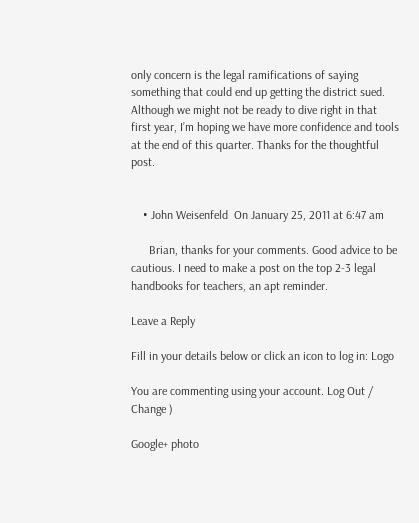only concern is the legal ramifications of saying something that could end up getting the district sued. Although we might not be ready to dive right in that first year, I’m hoping we have more confidence and tools at the end of this quarter. Thanks for the thoughtful post.


    • John Weisenfeld  On January 25, 2011 at 6:47 am

      Brian, thanks for your comments. Good advice to be cautious. I need to make a post on the top 2-3 legal handbooks for teachers, an apt reminder.

Leave a Reply

Fill in your details below or click an icon to log in: Logo

You are commenting using your account. Log Out /  Change )

Google+ photo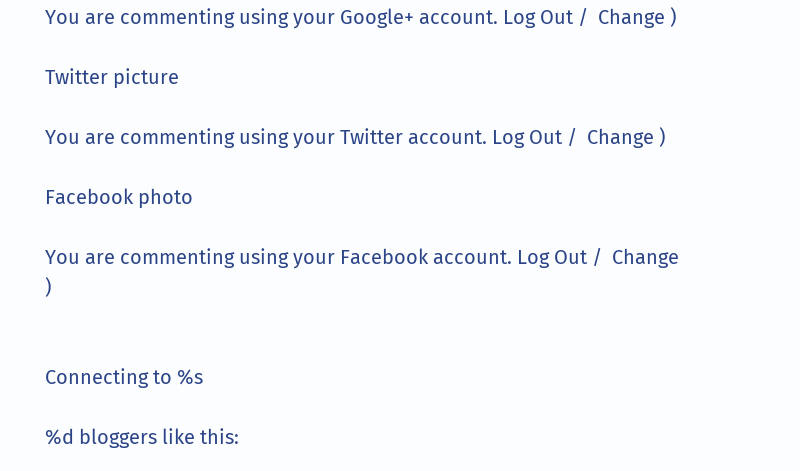You are commenting using your Google+ account. Log Out /  Change )

Twitter picture

You are commenting using your Twitter account. Log Out /  Change )

Facebook photo

You are commenting using your Facebook account. Log Out /  Change )


Connecting to %s

%d bloggers like this: